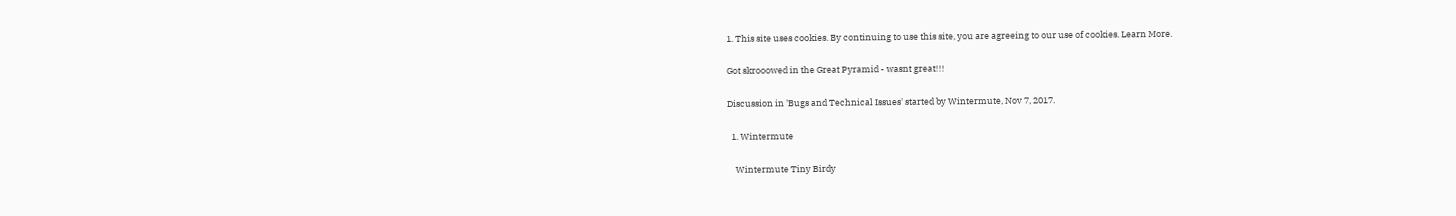1. This site uses cookies. By continuing to use this site, you are agreeing to our use of cookies. Learn More.

Got skrooowed in the Great Pyramid - wasnt great!!!

Discussion in 'Bugs and Technical Issues' started by Wintermute, Nov 7, 2017.

  1. Wintermute

    Wintermute Tiny Birdy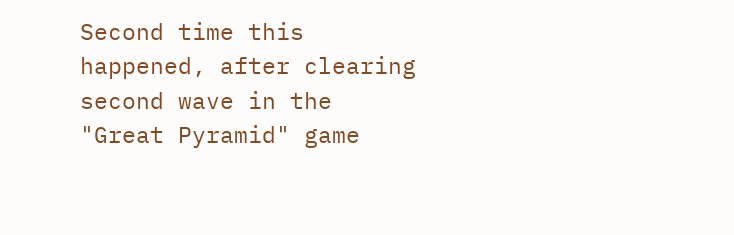Second time this happened, after clearing second wave in the "Great Pyramid" game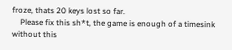froze, thats 20 keys lost so far.
    Please fix this sh*t, the game is enough of a timesink without this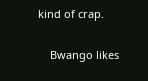kind of crap.

    Bwango likes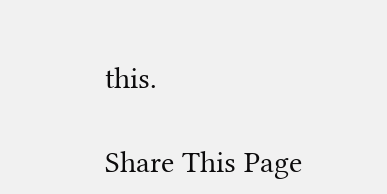this.

Share This Page